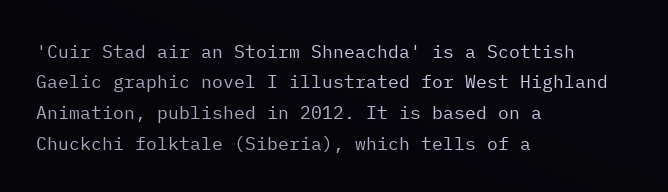'Cuir Stad air an Stoirm Shneachda' is a Scottish Gaelic graphic novel I illustrated for West Highland Animation, published in 2012. It is based on a Chuckchi folktale (Siberia), which tells of a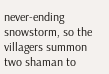never-ending snowstorm, so the villagers summon two shaman to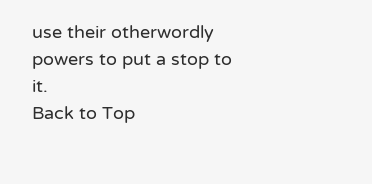use their otherwordly powers to put a stop to it.
Back to Top